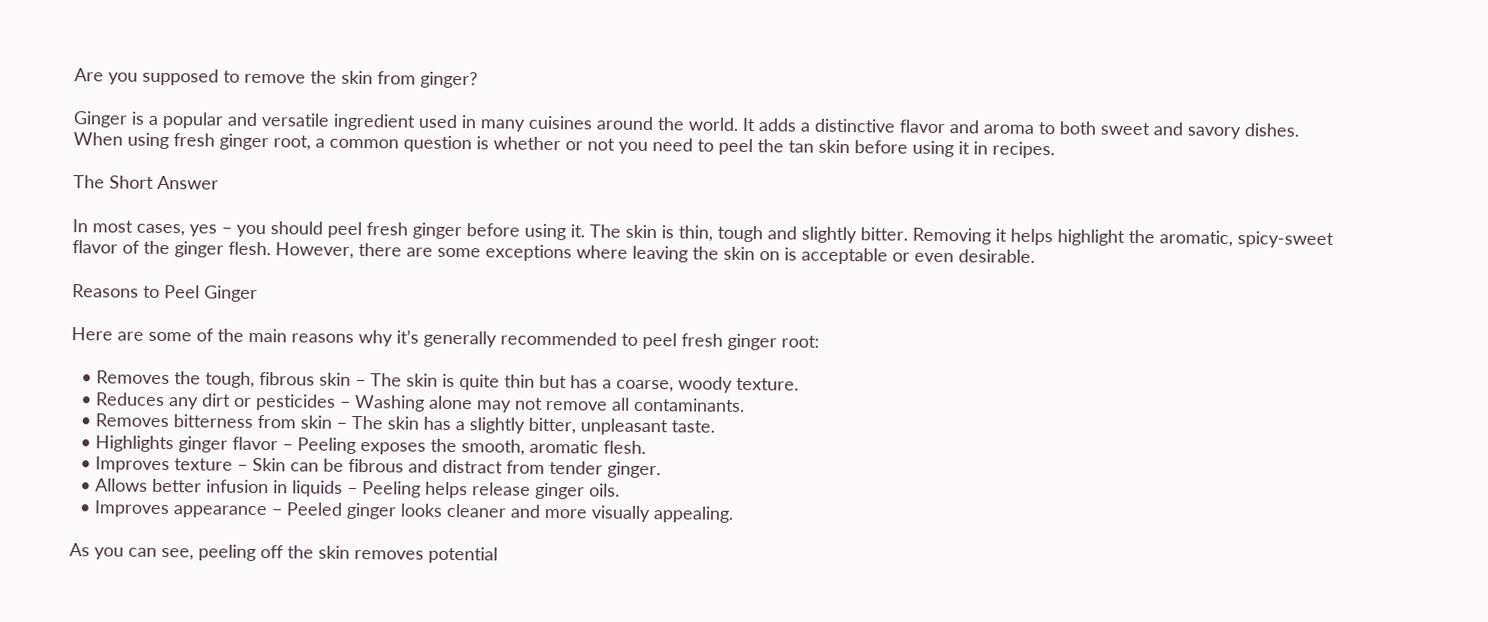Are you supposed to remove the skin from ginger?

Ginger is a popular and versatile ingredient used in many cuisines around the world. It adds a distinctive flavor and aroma to both sweet and savory dishes. When using fresh ginger root, a common question is whether or not you need to peel the tan skin before using it in recipes.

The Short Answer

In most cases, yes – you should peel fresh ginger before using it. The skin is thin, tough and slightly bitter. Removing it helps highlight the aromatic, spicy-sweet flavor of the ginger flesh. However, there are some exceptions where leaving the skin on is acceptable or even desirable.

Reasons to Peel Ginger

Here are some of the main reasons why it’s generally recommended to peel fresh ginger root:

  • Removes the tough, fibrous skin – The skin is quite thin but has a coarse, woody texture.
  • Reduces any dirt or pesticides – Washing alone may not remove all contaminants.
  • Removes bitterness from skin – The skin has a slightly bitter, unpleasant taste.
  • Highlights ginger flavor – Peeling exposes the smooth, aromatic flesh.
  • Improves texture – Skin can be fibrous and distract from tender ginger.
  • Allows better infusion in liquids – Peeling helps release ginger oils.
  • Improves appearance – Peeled ginger looks cleaner and more visually appealing.

As you can see, peeling off the skin removes potential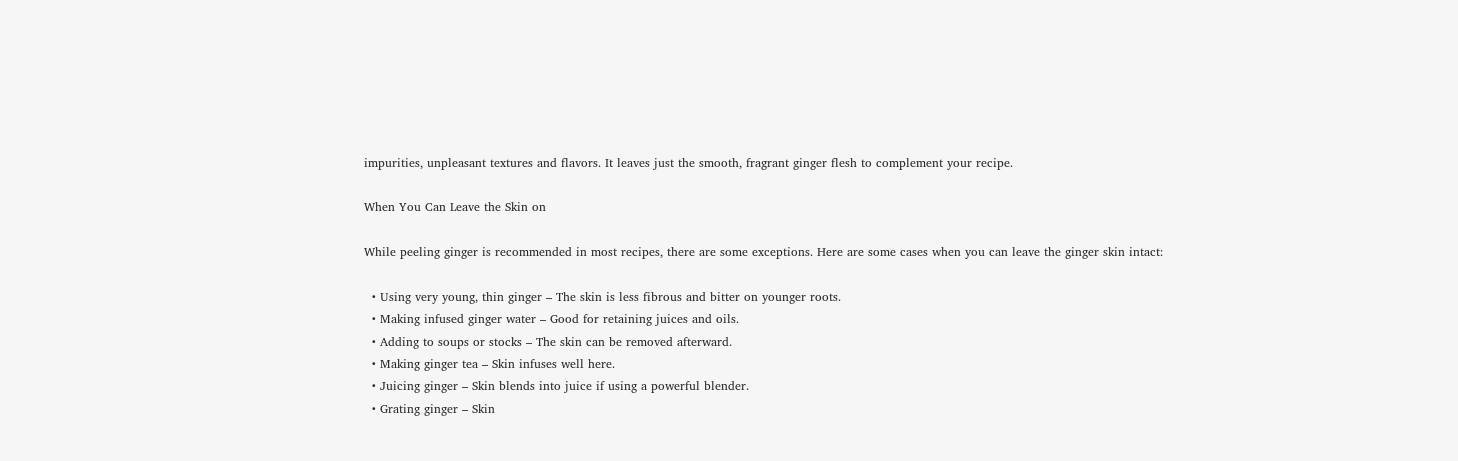impurities, unpleasant textures and flavors. It leaves just the smooth, fragrant ginger flesh to complement your recipe.

When You Can Leave the Skin on

While peeling ginger is recommended in most recipes, there are some exceptions. Here are some cases when you can leave the ginger skin intact:

  • Using very young, thin ginger – The skin is less fibrous and bitter on younger roots.
  • Making infused ginger water – Good for retaining juices and oils.
  • Adding to soups or stocks – The skin can be removed afterward.
  • Making ginger tea – Skin infuses well here.
  • Juicing ginger – Skin blends into juice if using a powerful blender.
  • Grating ginger – Skin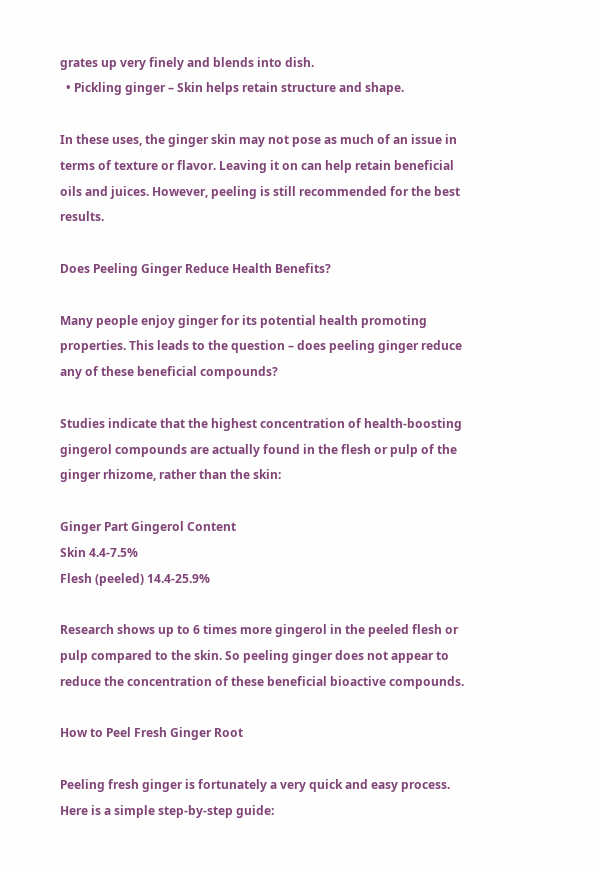grates up very finely and blends into dish.
  • Pickling ginger – Skin helps retain structure and shape.

In these uses, the ginger skin may not pose as much of an issue in terms of texture or flavor. Leaving it on can help retain beneficial oils and juices. However, peeling is still recommended for the best results.

Does Peeling Ginger Reduce Health Benefits?

Many people enjoy ginger for its potential health promoting properties. This leads to the question – does peeling ginger reduce any of these beneficial compounds?

Studies indicate that the highest concentration of health-boosting gingerol compounds are actually found in the flesh or pulp of the ginger rhizome, rather than the skin:

Ginger Part Gingerol Content
Skin 4.4-7.5%
Flesh (peeled) 14.4-25.9%

Research shows up to 6 times more gingerol in the peeled flesh or pulp compared to the skin. So peeling ginger does not appear to reduce the concentration of these beneficial bioactive compounds.

How to Peel Fresh Ginger Root

Peeling fresh ginger is fortunately a very quick and easy process. Here is a simple step-by-step guide: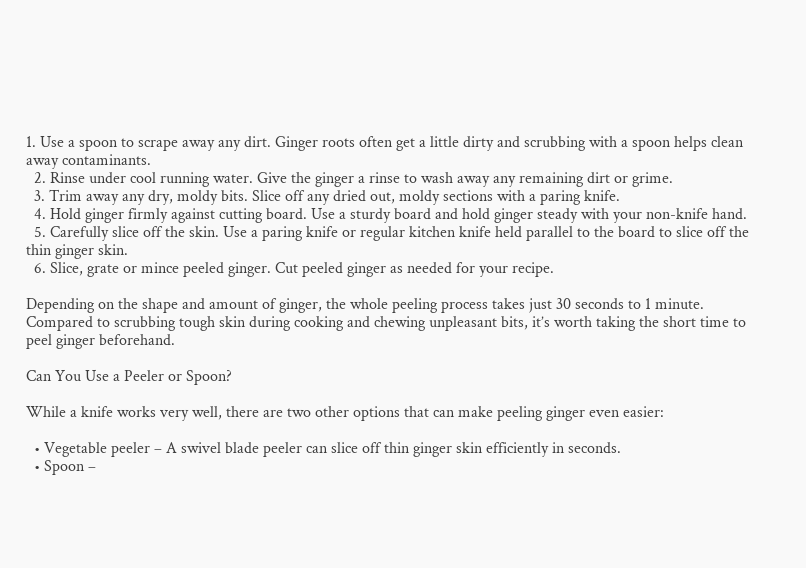1. Use a spoon to scrape away any dirt. Ginger roots often get a little dirty and scrubbing with a spoon helps clean away contaminants.
  2. Rinse under cool running water. Give the ginger a rinse to wash away any remaining dirt or grime.
  3. Trim away any dry, moldy bits. Slice off any dried out, moldy sections with a paring knife.
  4. Hold ginger firmly against cutting board. Use a sturdy board and hold ginger steady with your non-knife hand.
  5. Carefully slice off the skin. Use a paring knife or regular kitchen knife held parallel to the board to slice off the thin ginger skin.
  6. Slice, grate or mince peeled ginger. Cut peeled ginger as needed for your recipe.

Depending on the shape and amount of ginger, the whole peeling process takes just 30 seconds to 1 minute. Compared to scrubbing tough skin during cooking and chewing unpleasant bits, it’s worth taking the short time to peel ginger beforehand.

Can You Use a Peeler or Spoon?

While a knife works very well, there are two other options that can make peeling ginger even easier:

  • Vegetable peeler – A swivel blade peeler can slice off thin ginger skin efficiently in seconds.
  • Spoon –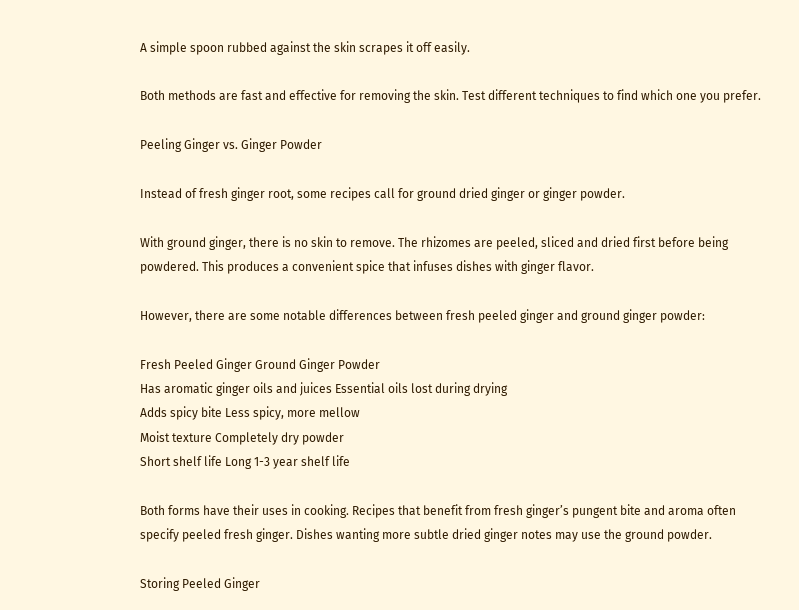A simple spoon rubbed against the skin scrapes it off easily.

Both methods are fast and effective for removing the skin. Test different techniques to find which one you prefer.

Peeling Ginger vs. Ginger Powder

Instead of fresh ginger root, some recipes call for ground dried ginger or ginger powder.

With ground ginger, there is no skin to remove. The rhizomes are peeled, sliced and dried first before being powdered. This produces a convenient spice that infuses dishes with ginger flavor.

However, there are some notable differences between fresh peeled ginger and ground ginger powder:

Fresh Peeled Ginger Ground Ginger Powder
Has aromatic ginger oils and juices Essential oils lost during drying
Adds spicy bite Less spicy, more mellow
Moist texture Completely dry powder
Short shelf life Long 1-3 year shelf life

Both forms have their uses in cooking. Recipes that benefit from fresh ginger’s pungent bite and aroma often specify peeled fresh ginger. Dishes wanting more subtle dried ginger notes may use the ground powder.

Storing Peeled Ginger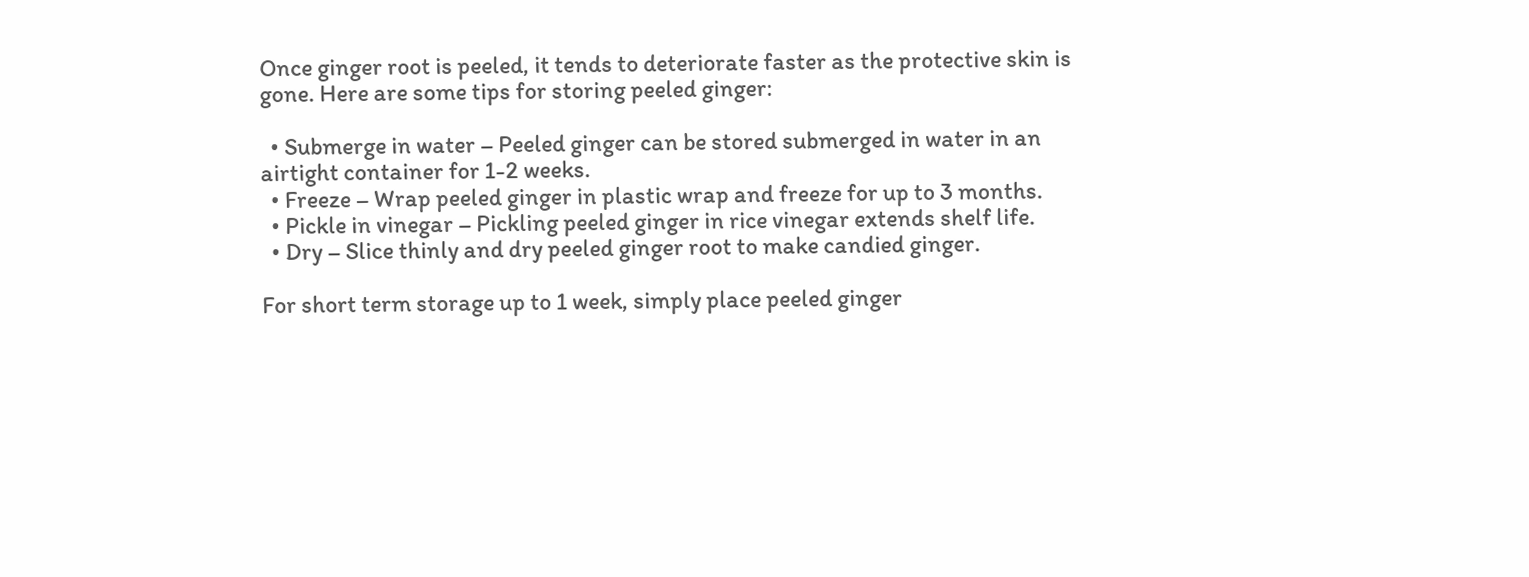Once ginger root is peeled, it tends to deteriorate faster as the protective skin is gone. Here are some tips for storing peeled ginger:

  • Submerge in water – Peeled ginger can be stored submerged in water in an airtight container for 1-2 weeks.
  • Freeze – Wrap peeled ginger in plastic wrap and freeze for up to 3 months.
  • Pickle in vinegar – Pickling peeled ginger in rice vinegar extends shelf life.
  • Dry – Slice thinly and dry peeled ginger root to make candied ginger.

For short term storage up to 1 week, simply place peeled ginger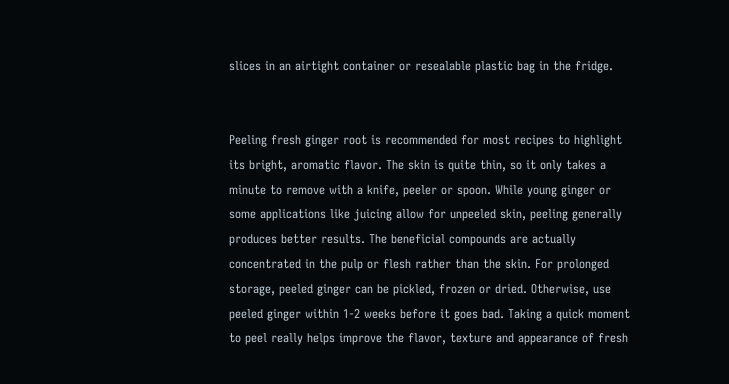slices in an airtight container or resealable plastic bag in the fridge.


Peeling fresh ginger root is recommended for most recipes to highlight its bright, aromatic flavor. The skin is quite thin, so it only takes a minute to remove with a knife, peeler or spoon. While young ginger or some applications like juicing allow for unpeeled skin, peeling generally produces better results. The beneficial compounds are actually concentrated in the pulp or flesh rather than the skin. For prolonged storage, peeled ginger can be pickled, frozen or dried. Otherwise, use peeled ginger within 1-2 weeks before it goes bad. Taking a quick moment to peel really helps improve the flavor, texture and appearance of fresh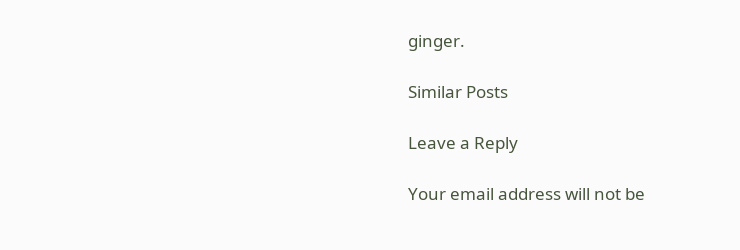ginger.

Similar Posts

Leave a Reply

Your email address will not be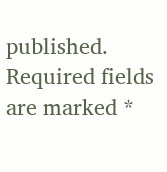published. Required fields are marked *